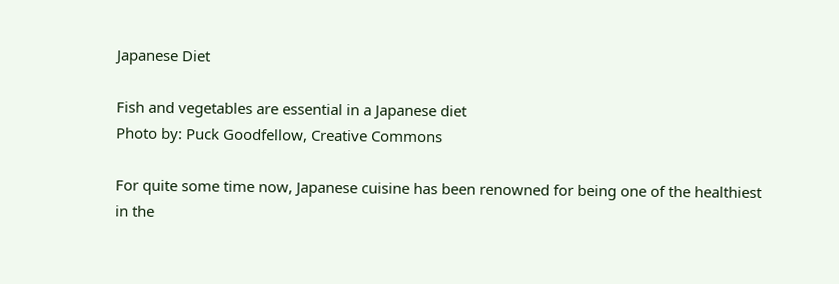Japanese Diet

Fish and vegetables are essential in a Japanese diet
Photo by: Puck Goodfellow, Creative Commons

For quite some time now, Japanese cuisine has been renowned for being one of the healthiest in the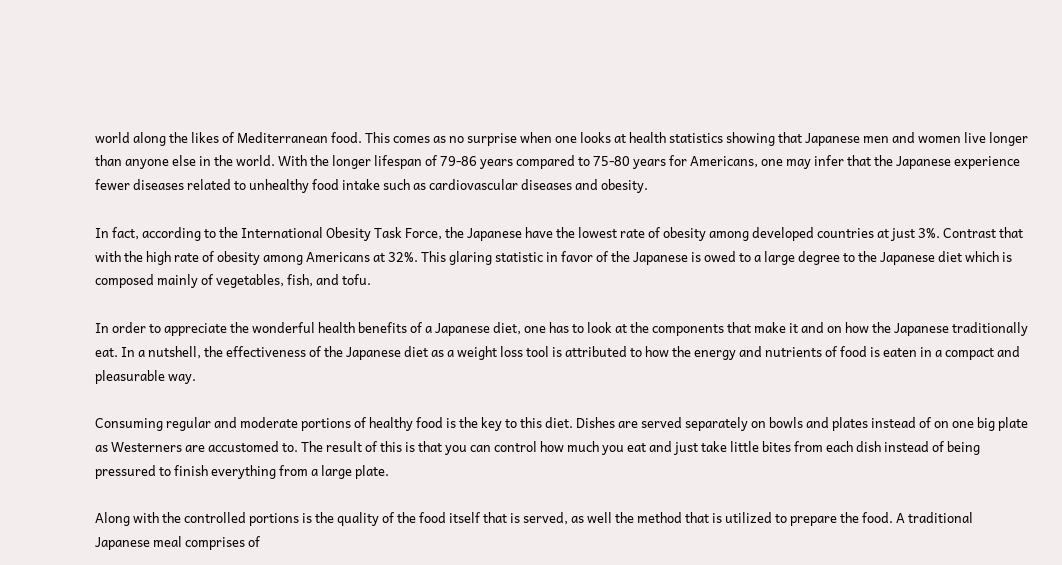world along the likes of Mediterranean food. This comes as no surprise when one looks at health statistics showing that Japanese men and women live longer than anyone else in the world. With the longer lifespan of 79-86 years compared to 75-80 years for Americans, one may infer that the Japanese experience fewer diseases related to unhealthy food intake such as cardiovascular diseases and obesity.

In fact, according to the International Obesity Task Force, the Japanese have the lowest rate of obesity among developed countries at just 3%. Contrast that with the high rate of obesity among Americans at 32%. This glaring statistic in favor of the Japanese is owed to a large degree to the Japanese diet which is composed mainly of vegetables, fish, and tofu.

In order to appreciate the wonderful health benefits of a Japanese diet, one has to look at the components that make it and on how the Japanese traditionally eat. In a nutshell, the effectiveness of the Japanese diet as a weight loss tool is attributed to how the energy and nutrients of food is eaten in a compact and pleasurable way.

Consuming regular and moderate portions of healthy food is the key to this diet. Dishes are served separately on bowls and plates instead of on one big plate as Westerners are accustomed to. The result of this is that you can control how much you eat and just take little bites from each dish instead of being pressured to finish everything from a large plate.

Along with the controlled portions is the quality of the food itself that is served, as well the method that is utilized to prepare the food. A traditional Japanese meal comprises of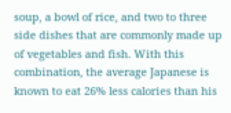soup, a bowl of rice, and two to three side dishes that are commonly made up of vegetables and fish. With this combination, the average Japanese is known to eat 26% less calories than his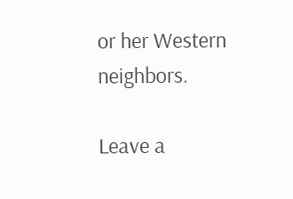or her Western neighbors.

Leave a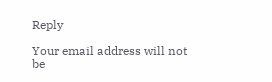Reply

Your email address will not be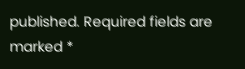published. Required fields are marked *